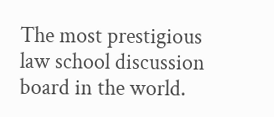The most prestigious law school discussion board in the world.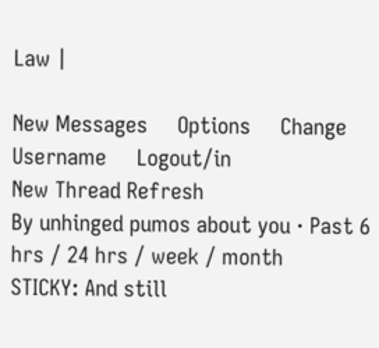Law |

New Messages     Options     Change Username     Logout/in
New Thread Refresh
By unhinged pumos about you · Past 6 hrs / 24 hrs / week / month
STICKY: And still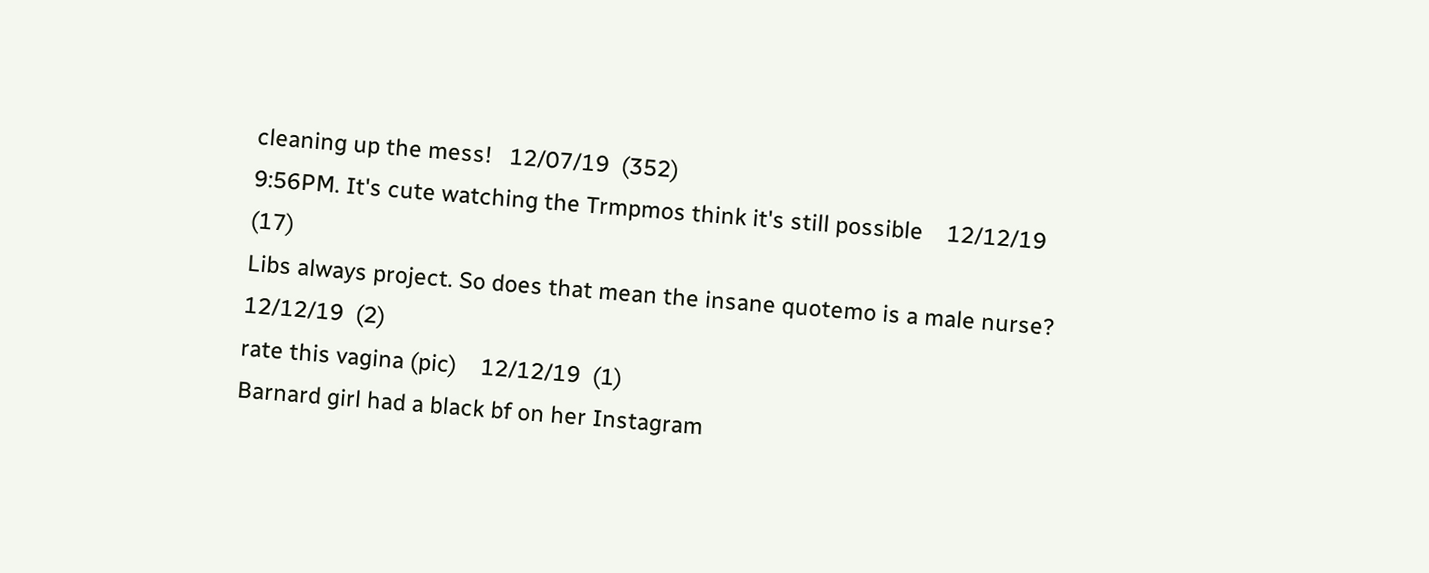cleaning up the mess!   12/07/19  (352)
9:56PM. It's cute watching the Trmpmos think it's still possible    12/12/19  (17)
Libs always project. So does that mean the insane quotemo is a male nurse?    12/12/19  (2)
rate this vagina (pic)    12/12/19  (1)
Barnard girl had a black bf on her Instagram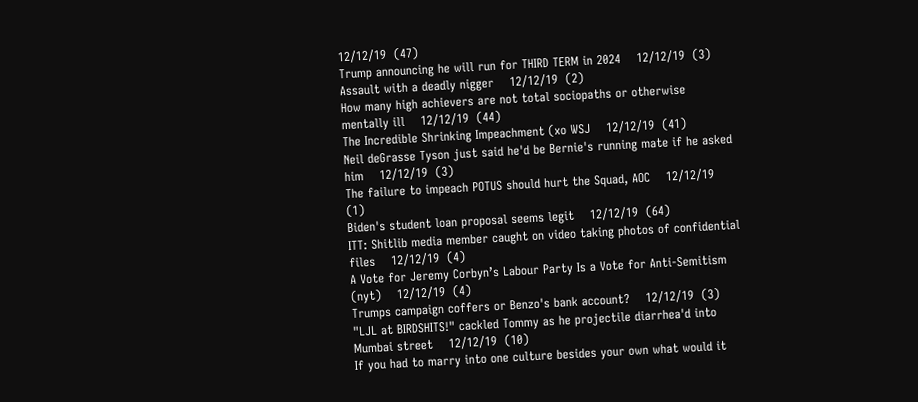12/12/19  (47)
Trump announcing he will run for THIRD TERM in 2024    12/12/19  (3)
Assault with a deadly nigger    12/12/19  (2)
How many high achievers are not total sociopaths or otherwise mentally ill    12/12/19  (44)
The Incredible Shrinking Impeachment (xo WSJ    12/12/19  (41)
Neil deGrasse Tyson just said he'd be Bernie's running mate if he asked him    12/12/19  (3)
The failure to impeach POTUS should hurt the Squad, AOC    12/12/19  (1)
Biden's student loan proposal seems legit    12/12/19  (64)
ITT: Shitlib media member caught on video taking photos of confidential files    12/12/19  (4)
A Vote for Jeremy Corbyn’s Labour Party Is a Vote for Anti-Semitism (nyt)    12/12/19  (4)
Trumps campaign coffers or Benzo's bank account?    12/12/19  (3)
"LJL at BIRDSHITS!" cackled Tommy as he projectile diarrhea'd into Mumbai street    12/12/19  (10)
If you had to marry into one culture besides your own what would it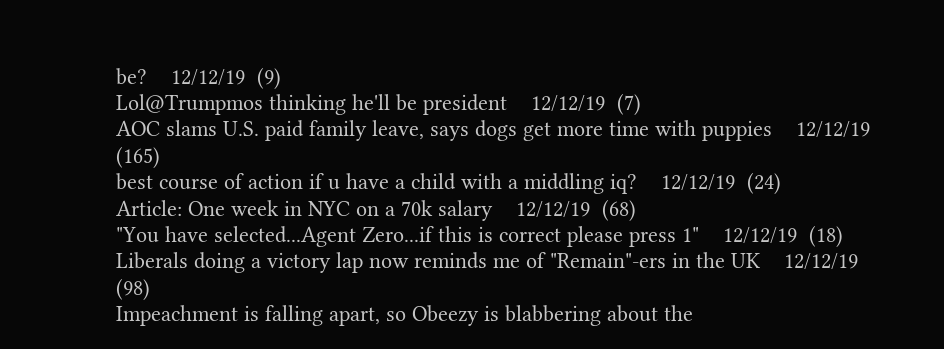be?    12/12/19  (9)
Lol@Trumpmos thinking he'll be president    12/12/19  (7)
AOC slams U.S. paid family leave, says dogs get more time with puppies    12/12/19  (165)
best course of action if u have a child with a middling iq?    12/12/19  (24)
Article: One week in NYC on a 70k salary    12/12/19  (68)
"You have selected...Agent Zero...if this is correct please press 1"    12/12/19  (18)
Liberals doing a victory lap now reminds me of "Remain"-ers in the UK    12/12/19  (98)
Impeachment is falling apart, so Obeezy is blabbering about the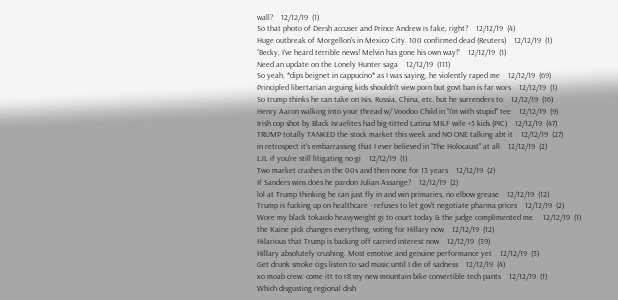wall?    12/12/19  (1)
So that photo of Dersh accuser and Prince Andrew is fake, right?    12/12/19  (4)
Huge outbreak of Morgellon's in Mexico City. 100 confirmed dead (Reuters)    12/12/19  (1)
“Becky, I’ve heard terrible news! Melvin has gone his own way!”    12/12/19  (1)
Need an update on the Lonely Hunter saga    12/12/19  (111)
So yeah, *dips beignet in cappucino* as I was saying, he violently raped me    12/12/19  (69)
Principled libertarian arguing kids shouldn't view porn but govt ban is far wors    12/12/19  (1)
So trump thinks he can take on Isis, Russia, China, etc. but he surrenders to    12/12/19  (16)
Henry Aaron walking into your thread w/ Voodoo Child in "I'm with stupid" tee    12/12/19  (9)
Irish cop shot by Black Israelites had big-titted Latina MILF wife +5 kids (PIC)    12/12/19  (47)
TRUMP totally TANKED the stock market this week and NO ONE talking abt it    12/12/19  (27)
in retrospect it's embarrassing that I ever believed in "The Holocaust" at all    12/12/19  (2)
LJL if you're still litigating no-gi    12/12/19  (1)
Two market crashes in the 00s and then none for 13 years    12/12/19  (2)
If Sanders wins does he pardon Julian Assange?    12/12/19  (2)
lol at Trump thinking he can just fly in and win primaries, no elbow grease    12/12/19  (12)
Trump is fucking up on healthcare - refuses to let gov't negotiate pharma prices    12/12/19  (2)
Wore my black tokaido heavyweight gi to court today & the judge complimented me.    12/12/19  (1)
the Kaine pick changes everything, voting for Hillary now    12/12/19  (12)
Hilarious that Trump is backing off carried interest now    12/12/19  (39)
Hillary absolutely crushing. Most emotive and genuine performance yet    12/12/19  (3)
Get drunk smoke cigs listen to sad music until I die of sadness    12/12/19  (4)
xo moab crew: come itt to r8 my new mountain bike convertible tech pants    12/12/19  (1)
Which disgusting regional dish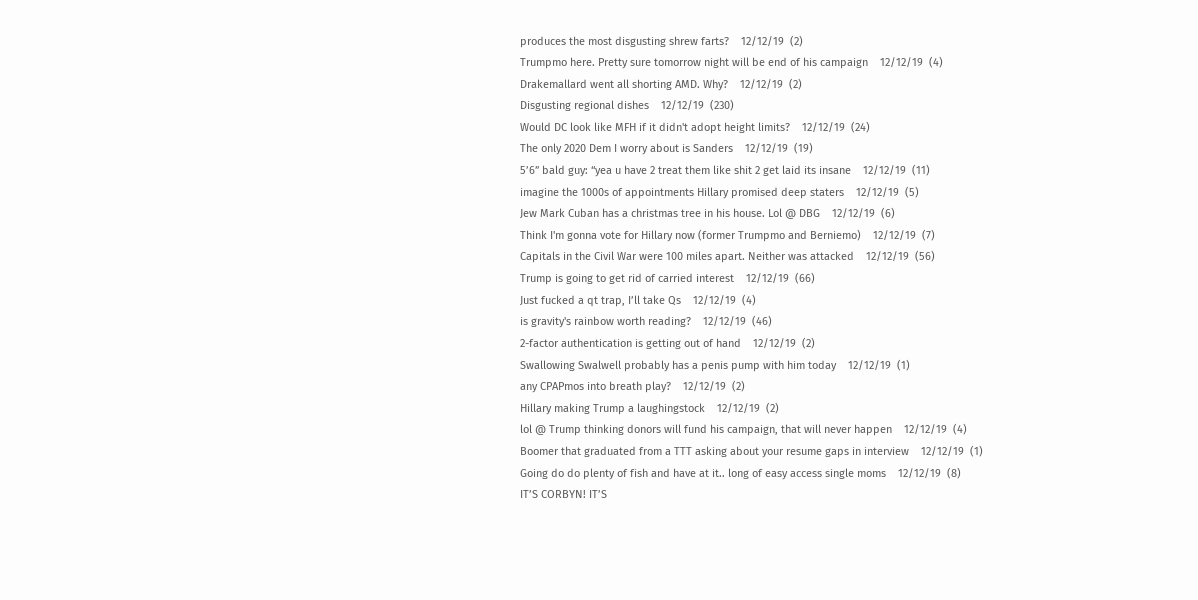produces the most disgusting shrew farts?    12/12/19  (2)
Trumpmo here. Pretty sure tomorrow night will be end of his campaign    12/12/19  (4)
Drakemallard went all shorting AMD. Why?    12/12/19  (2)
Disgusting regional dishes    12/12/19  (230)
Would DC look like MFH if it didn't adopt height limits?    12/12/19  (24)
The only 2020 Dem I worry about is Sanders    12/12/19  (19)
5’6” bald guy: “yea u have 2 treat them like shit 2 get laid its insane    12/12/19  (11)
imagine the 1000s of appointments Hillary promised deep staters    12/12/19  (5)
Jew Mark Cuban has a christmas tree in his house. Lol @ DBG    12/12/19  (6)
Think I'm gonna vote for Hillary now (former Trumpmo and Berniemo)    12/12/19  (7)
Capitals in the Civil War were 100 miles apart. Neither was attacked    12/12/19  (56)
Trump is going to get rid of carried interest    12/12/19  (66)
Just fucked a qt trap, I’ll take Qs    12/12/19  (4)
is gravity's rainbow worth reading?    12/12/19  (46)
2-factor authentication is getting out of hand    12/12/19  (2)
Swallowing Swalwell probably has a penis pump with him today    12/12/19  (1)
any CPAPmos into breath play?    12/12/19  (2)
Hillary making Trump a laughingstock    12/12/19  (2)
lol @ Trump thinking donors will fund his campaign, that will never happen    12/12/19  (4)
Boomer that graduated from a TTT asking about your resume gaps in interview    12/12/19  (1)
Going do do plenty of fish and have at it.. long of easy access single moms    12/12/19  (8)
IT’S CORBYN! IT’S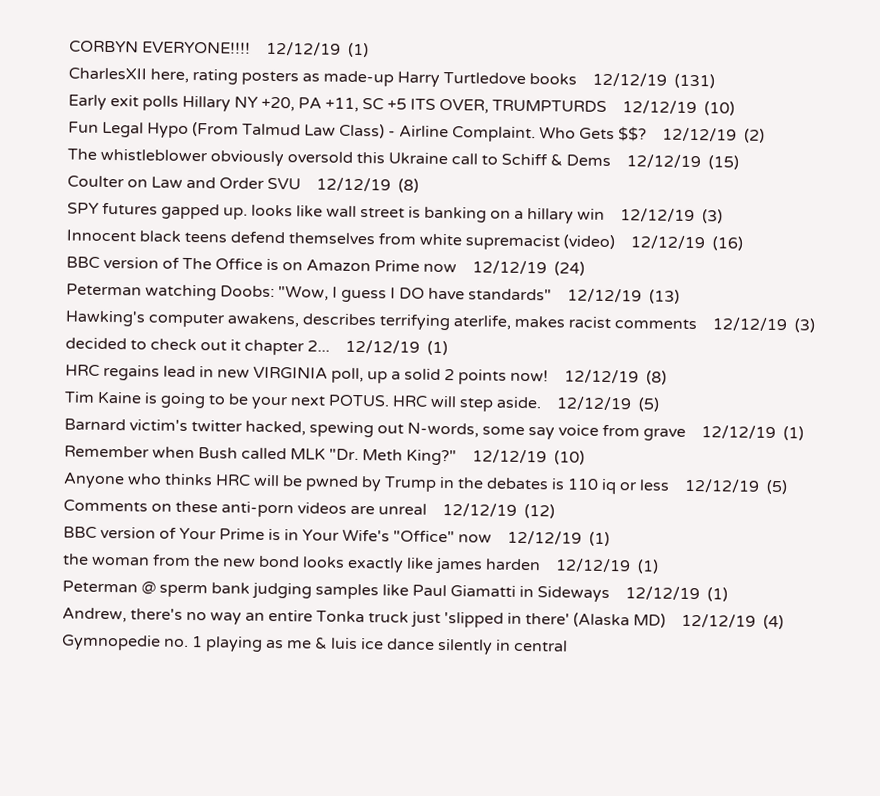CORBYN EVERYONE!!!!    12/12/19  (1)
CharlesXII here, rating posters as made-up Harry Turtledove books    12/12/19  (131)
Early exit polls Hillary NY +20, PA +11, SC +5 ITS OVER, TRUMPTURDS    12/12/19  (10)
Fun Legal Hypo (From Talmud Law Class) - Airline Complaint. Who Gets $$?    12/12/19  (2)
The whistleblower obviously oversold this Ukraine call to Schiff & Dems    12/12/19  (15)
Coulter on Law and Order SVU    12/12/19  (8)
SPY futures gapped up. looks like wall street is banking on a hillary win    12/12/19  (3)
Innocent black teens defend themselves from white supremacist (video)    12/12/19  (16)
BBC version of The Office is on Amazon Prime now    12/12/19  (24)
Peterman watching Doobs: "Wow, I guess I DO have standards"    12/12/19  (13)
Hawking's computer awakens, describes terrifying aterlife, makes racist comments    12/12/19  (3)
decided to check out it chapter 2...    12/12/19  (1)
HRC regains lead in new VIRGINIA poll, up a solid 2 points now!    12/12/19  (8)
Tim Kaine is going to be your next POTUS. HRC will step aside.    12/12/19  (5)
Barnard victim's twitter hacked, spewing out N-words, some say voice from grave    12/12/19  (1)
Remember when Bush called MLK "Dr. Meth King?"    12/12/19  (10)
Anyone who thinks HRC will be pwned by Trump in the debates is 110 iq or less    12/12/19  (5)
Comments on these anti-porn videos are unreal    12/12/19  (12)
BBC version of Your Prime is in Your Wife's "Office" now    12/12/19  (1)
the woman from the new bond looks exactly like james harden    12/12/19  (1)
Peterman @ sperm bank judging samples like Paul Giamatti in Sideways    12/12/19  (1)
Andrew, there's no way an entire Tonka truck just 'slipped in there' (Alaska MD)    12/12/19  (4)
Gymnopedie no. 1 playing as me & luis ice dance silently in central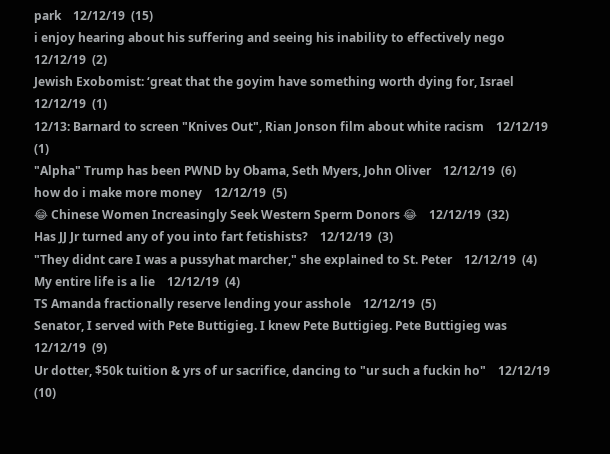park    12/12/19  (15)
i enjoy hearing about his suffering and seeing his inability to effectively nego    12/12/19  (2)
Jewish Exobomist: ‘great that the goyim have something worth dying for, Israel    12/12/19  (1)
12/13: Barnard to screen "Knives Out", Rian Jonson film about white racism    12/12/19  (1)
"Alpha" Trump has been PWND by Obama, Seth Myers, John Oliver    12/12/19  (6)
how do i make more money    12/12/19  (5)
😂 Chinese Women Increasingly Seek Western Sperm Donors 😂    12/12/19  (32)
Has JJ Jr turned any of you into fart fetishists?    12/12/19  (3)
"They didnt care I was a pussyhat marcher," she explained to St. Peter    12/12/19  (4)
My entire life is a lie    12/12/19  (4)
TS Amanda fractionally reserve lending your asshole    12/12/19  (5)
Senator, I served with Pete Buttigieg. I knew Pete Buttigieg. Pete Buttigieg was    12/12/19  (9)
Ur dotter, $50k tuition & yrs of ur sacrifice, dancing to "ur such a fuckin ho"    12/12/19  (10)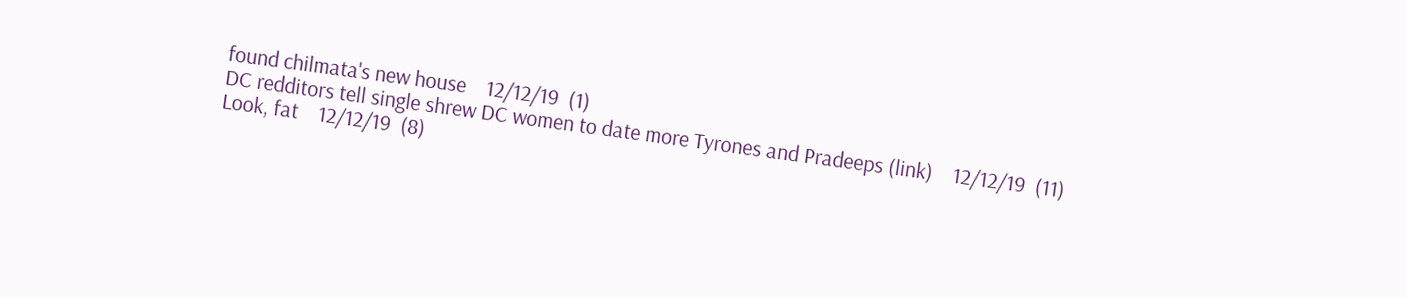found chilmata's new house    12/12/19  (1)
DC redditors tell single shrew DC women to date more Tyrones and Pradeeps (link)    12/12/19  (11)
Look, fat    12/12/19  (8)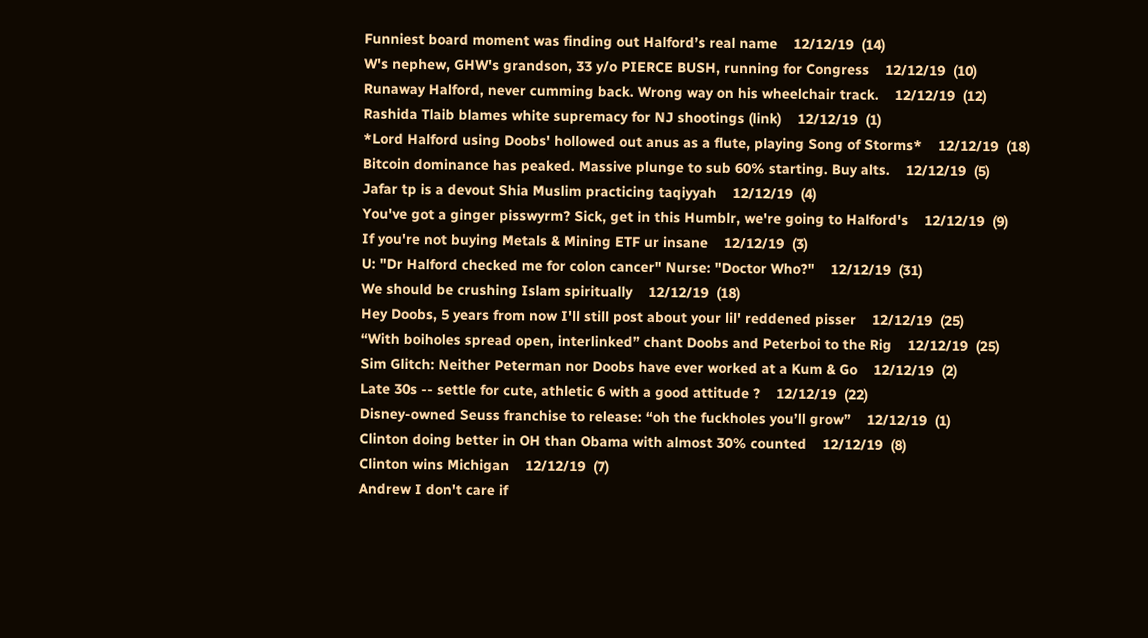Funniest board moment was finding out Halford’s real name    12/12/19  (14)
W's nephew, GHW's grandson, 33 y/o PIERCE BUSH, running for Congress    12/12/19  (10)
Runaway Halford, never cumming back. Wrong way on his wheelchair track.    12/12/19  (12)
Rashida Tlaib blames white supremacy for NJ shootings (link)    12/12/19  (1)
*Lord Halford using Doobs' hollowed out anus as a flute, playing Song of Storms*    12/12/19  (18)
Bitcoin dominance has peaked. Massive plunge to sub 60% starting. Buy alts.    12/12/19  (5)
Jafar tp is a devout Shia Muslim practicing taqiyyah    12/12/19  (4)
You've got a ginger pisswyrm? Sick, get in this Humblr, we're going to Halford's    12/12/19  (9)
If you're not buying Metals & Mining ETF ur insane    12/12/19  (3)
U: "Dr Halford checked me for colon cancer" Nurse: "Doctor Who?"    12/12/19  (31)
We should be crushing Islam spiritually    12/12/19  (18)
Hey Doobs, 5 years from now I'll still post about your lil' reddened pisser    12/12/19  (25)
“With boiholes spread open, interlinked” chant Doobs and Peterboi to the Rig    12/12/19  (25)
Sim Glitch: Neither Peterman nor Doobs have ever worked at a Kum & Go    12/12/19  (2)
Late 30s -- settle for cute, athletic 6 with a good attitude ?    12/12/19  (22)
Disney-owned Seuss franchise to release: “oh the fuckholes you’ll grow”    12/12/19  (1)
Clinton doing better in OH than Obama with almost 30% counted    12/12/19  (8)
Clinton wins Michigan    12/12/19  (7)
Andrew I don't care if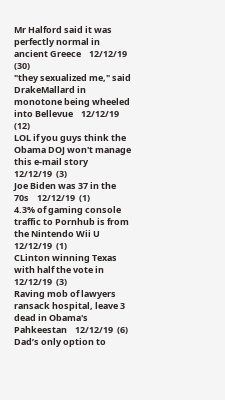Mr Halford said it was perfectly normal in ancient Greece    12/12/19  (30)
"they sexualized me," said DrakeMallard in monotone being wheeled into Bellevue    12/12/19  (12)
LOL if you guys think the Obama DOJ won't manage this e-mail story    12/12/19  (3)
Joe Biden was 37 in the 70s    12/12/19  (1)
4.3% of gaming console traffic to Pornhub is from the Nintendo Wii U    12/12/19  (1)
CLinton winning Texas with half the vote in    12/12/19  (3)
Raving mob of lawyers ransack hospital, leave 3 dead in Obama's Pahkeestan    12/12/19  (6)
Dad’s only option to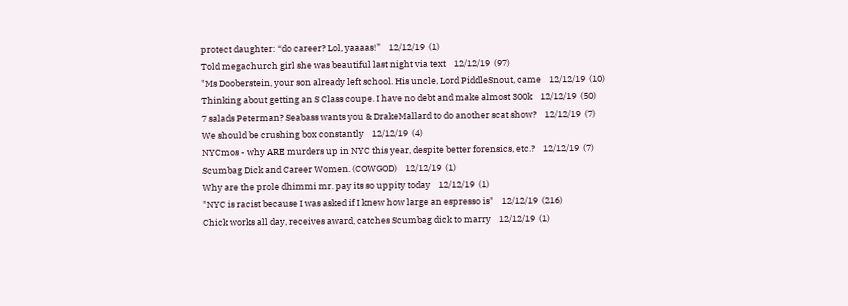protect daughter: “do career? Lol, yaaaas!”    12/12/19  (1)
Told megachurch girl she was beautiful last night via text    12/12/19  (97)
"Ms Dooberstein, your son already left school. His uncle, Lord PiddleSnout, came    12/12/19  (10)
Thinking about getting an S Class coupe. I have no debt and make almost 300k    12/12/19  (50)
7 salads Peterman? Seabass wants you & DrakeMallard to do another scat show?    12/12/19  (7)
We should be crushing box constantly    12/12/19  (4)
NYCmos - why ARE murders up in NYC this year, despite better forensics, etc.?    12/12/19  (7)
Scumbag Dick and Career Women. (COWGOD)    12/12/19  (1)
Why are the prole dhimmi mr. pay its so uppity today    12/12/19  (1)
"NYC is racist because I was asked if I knew how large an espresso is"    12/12/19  (216)
Chick works all day, receives award, catches Scumbag dick to marry    12/12/19  (1)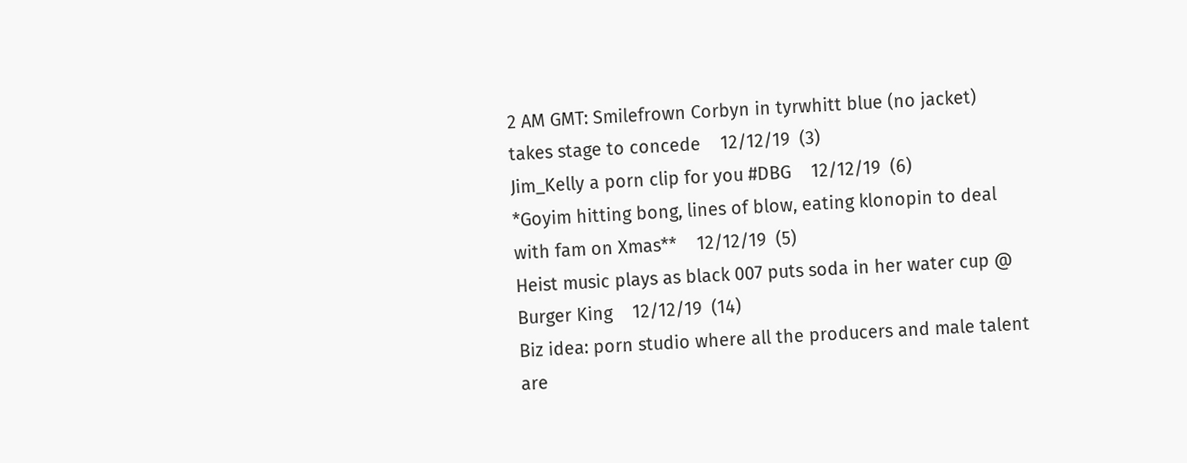2 AM GMT: Smilefrown Corbyn in tyrwhitt blue (no jacket) takes stage to concede    12/12/19  (3)
Jim_Kelly a porn clip for you #DBG    12/12/19  (6)
*Goyim hitting bong, lines of blow, eating klonopin to deal with fam on Xmas**    12/12/19  (5)
Heist music plays as black 007 puts soda in her water cup @ Burger King    12/12/19  (14)
Biz idea: porn studio where all the producers and male talent are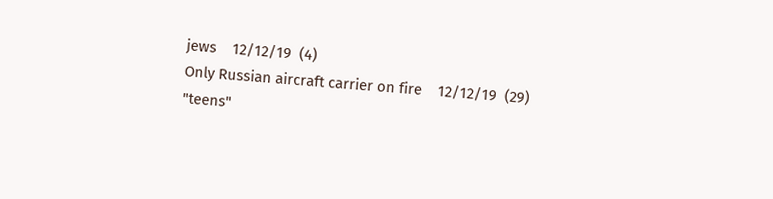jews    12/12/19  (4)
Only Russian aircraft carrier on fire    12/12/19  (29)
"teens"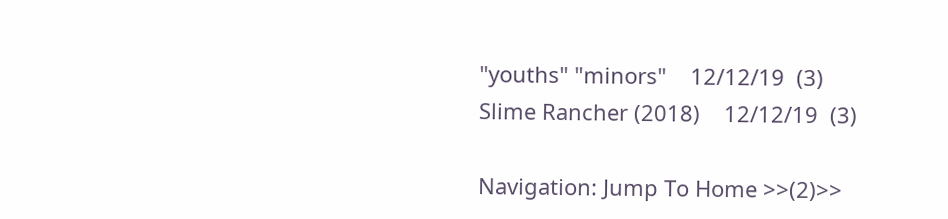"youths" "minors"    12/12/19  (3)
Slime Rancher (2018)    12/12/19  (3)

Navigation: Jump To Home >>(2)>>